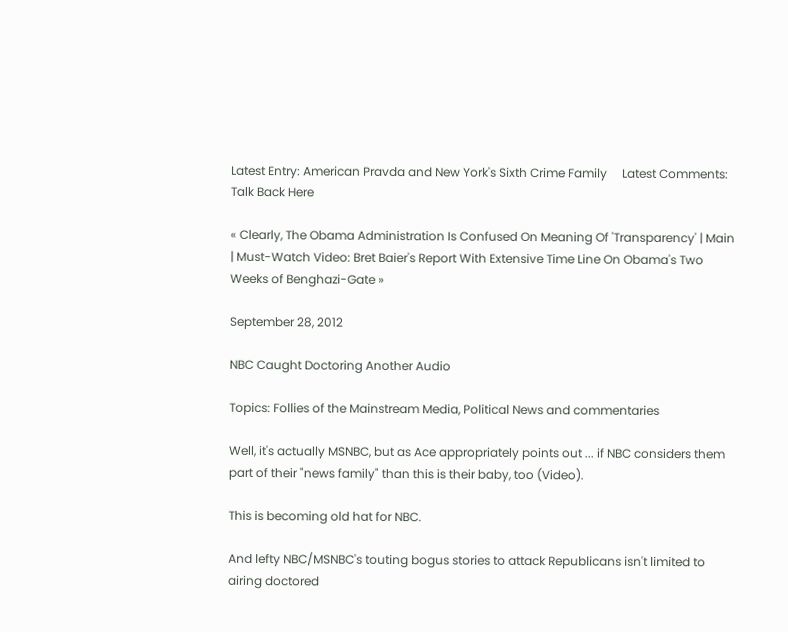Latest Entry: American Pravda and New York's Sixth Crime Family     Latest Comments: Talk Back Here

« Clearly, The Obama Administration Is Confused On Meaning Of 'Transparency' | Main | Must-Watch Video: Bret Baier's Report With Extensive Time Line On Obama's Two Weeks of Benghazi-Gate »

September 28, 2012

NBC Caught Doctoring Another Audio

Topics: Follies of the Mainstream Media, Political News and commentaries

Well, it's actually MSNBC, but as Ace appropriately points out ... if NBC considers them part of their "news family" than this is their baby, too (Video).

This is becoming old hat for NBC.

And lefty NBC/MSNBC's touting bogus stories to attack Republicans isn't limited to airing doctored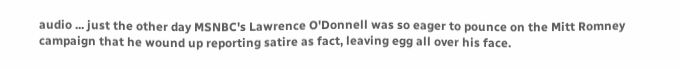audio ... just the other day MSNBC's Lawrence O'Donnell was so eager to pounce on the Mitt Romney campaign that he wound up reporting satire as fact, leaving egg all over his face.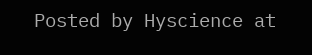Posted by Hyscience at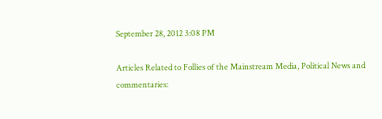September 28, 2012 3:08 PM

Articles Related to Follies of the Mainstream Media, Political News and commentaries: